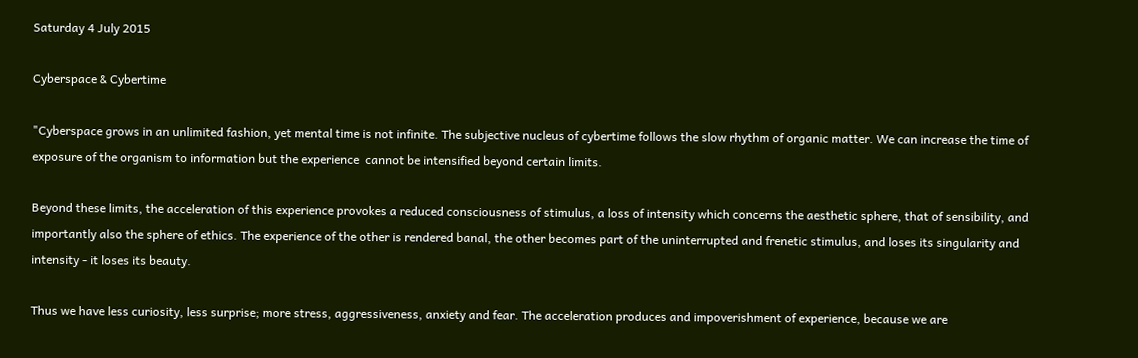Saturday 4 July 2015

Cyberspace & Cybertime

"Cyberspace grows in an unlimited fashion, yet mental time is not infinite. The subjective nucleus of cybertime follows the slow rhythm of organic matter. We can increase the time of exposure of the organism to information but the experience  cannot be intensified beyond certain limits.

Beyond these limits, the acceleration of this experience provokes a reduced consciousness of stimulus, a loss of intensity which concerns the aesthetic sphere, that of sensibility, and importantly also the sphere of ethics. The experience of the other is rendered banal, the other becomes part of the uninterrupted and frenetic stimulus, and loses its singularity and intensity - it loses its beauty.

Thus we have less curiosity, less surprise; more stress, aggressiveness, anxiety and fear. The acceleration produces and impoverishment of experience, because we are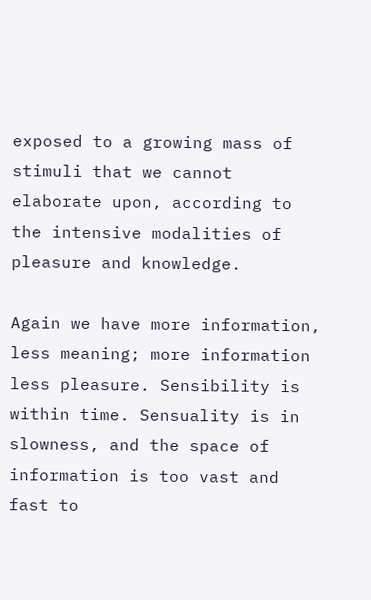exposed to a growing mass of stimuli that we cannot elaborate upon, according to the intensive modalities of pleasure and knowledge.

Again we have more information, less meaning; more information less pleasure. Sensibility is within time. Sensuality is in slowness, and the space of information is too vast and fast to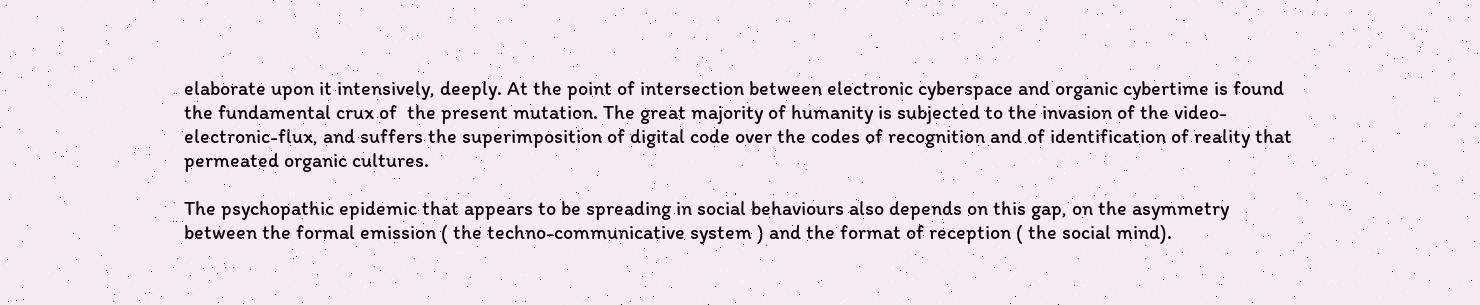elaborate upon it intensively, deeply. At the point of intersection between electronic cyberspace and organic cybertime is found the fundamental crux of  the present mutation. The great majority of humanity is subjected to the invasion of the video-electronic-flux, and suffers the superimposition of digital code over the codes of recognition and of identification of reality that permeated organic cultures.

The psychopathic epidemic that appears to be spreading in social behaviours also depends on this gap, on the asymmetry between the formal emission ( the techno-communicative system ) and the format of reception ( the social mind).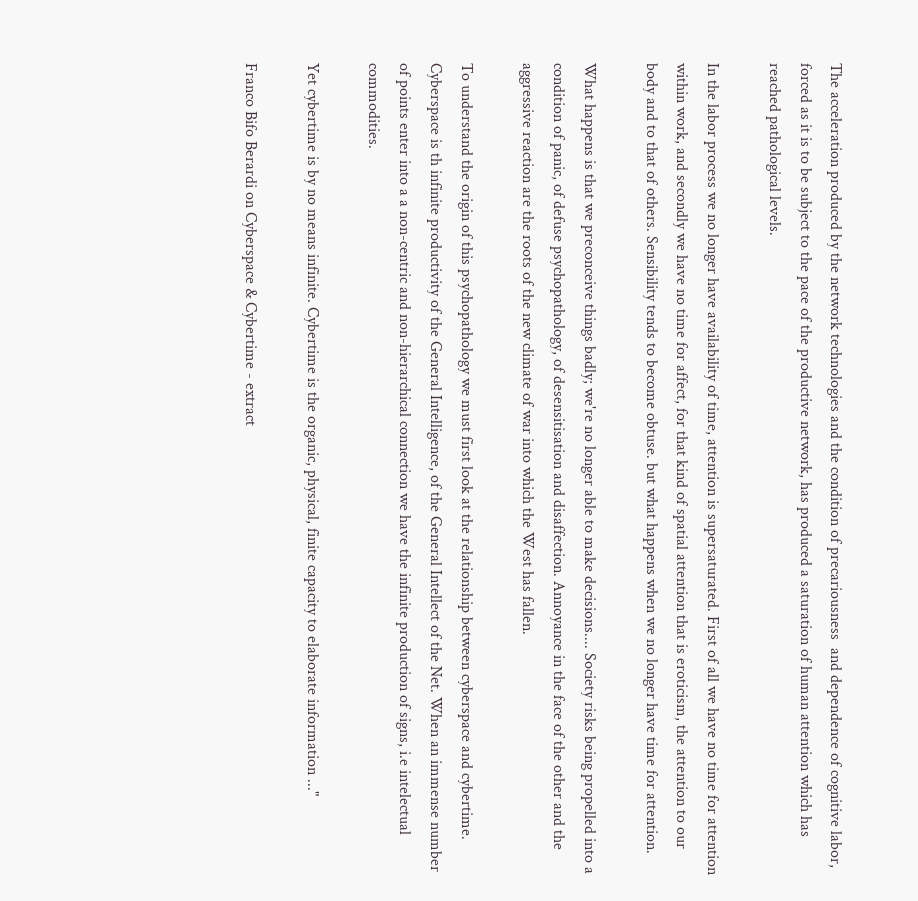The acceleration produced by the network technologies and the condition of precariousness  and dependence of cognitive labor, forced as it is to be subject to the pace of the productive network, has produced a saturation of human attention which has reached pathological levels.

In the labor process we no longer have availability of time, attention is supersaturated. First of all we have no time for attention within work, and secondly we have no time for affect, for that kind of spatial attention that is eroticism, the attention to our body and to that of others. Sensibility tends to become obtuse. but what happens when we no longer have time for attention.

What happens is that we preconceive things badly; we're no longer able to make decisions.... Society risks being propelled into a condition of panic, of defuse psychopathology, of desensitisation and disaffection. Annoyance in the face of the other and the aggressive reaction are the roots of the new climate of war into which the West has fallen.

To understand the origin of this psychopathology we must first look at the relationship between cyberspace and cybertime. Cyberspace is th infinite productivity of the General Intelligence, of the General Intellect of the Net. When an immense number of points enter into a a non-centric and non-hierarchical connection we have the infinite production of signs, i.e intelectual commodities.

Yet cybertime is by no means infinite. Cybertime is the organic, physical, finite capacity to elaborate information ..."

Franco Bifo Berardi on Cyberspace & Cybertime - extract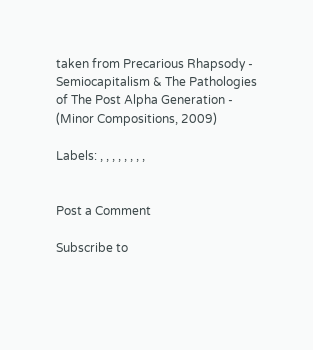taken from Precarious Rhapsody - Semiocapitalism & The Pathologies of The Post Alpha Generation - (Minor Compositions, 2009)

Labels: , , , , , , , ,


Post a Comment

Subscribe to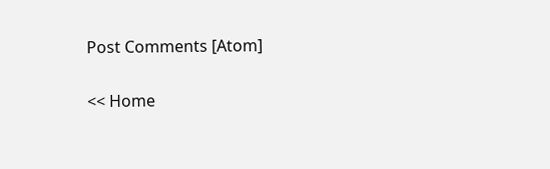Post Comments [Atom]

<< Home